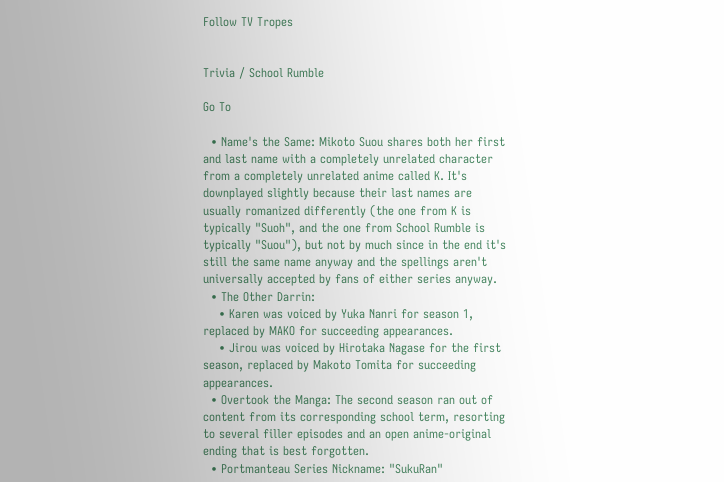Follow TV Tropes


Trivia / School Rumble

Go To

  • Name's the Same: Mikoto Suou shares both her first and last name with a completely unrelated character from a completely unrelated anime called K. It's downplayed slightly because their last names are usually romanized differently (the one from K is typically "Suoh", and the one from School Rumble is typically "Suou"), but not by much since in the end it's still the same name anyway and the spellings aren't universally accepted by fans of either series anyway.
  • The Other Darrin:
    • Karen was voiced by Yuka Nanri for season 1, replaced by MAKO for succeeding appearances.
    • Jirou was voiced by Hirotaka Nagase for the first season, replaced by Makoto Tomita for succeeding appearances.
  • Overtook the Manga: The second season ran out of content from its corresponding school term, resorting to several filler episodes and an open anime-original ending that is best forgotten.
  • Portmanteau Series Nickname: "SukuRan"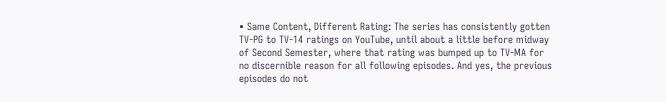• Same Content, Different Rating: The series has consistently gotten TV-PG to TV-14 ratings on YouTube, until about a little before midway of Second Semester, where that rating was bumped up to TV-MA for no discernible reason for all following episodes. And yes, the previous episodes do not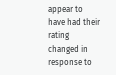appear to have had their rating changed in response to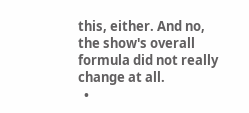this, either. And no, the show's overall formula did not really change at all.
  •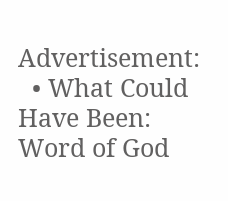Advertisement:
  • What Could Have Been: Word of God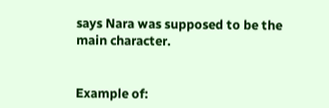says Nara was supposed to be the main character.


Example of: